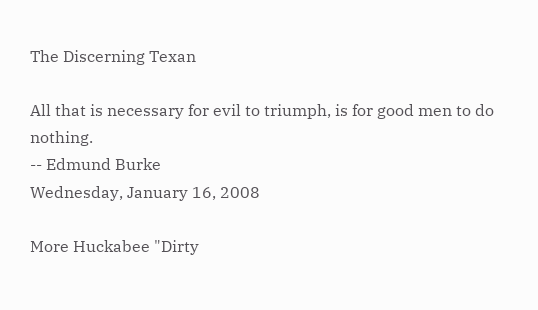The Discerning Texan

All that is necessary for evil to triumph, is for good men to do nothing.
-- Edmund Burke
Wednesday, January 16, 2008

More Huckabee "Dirty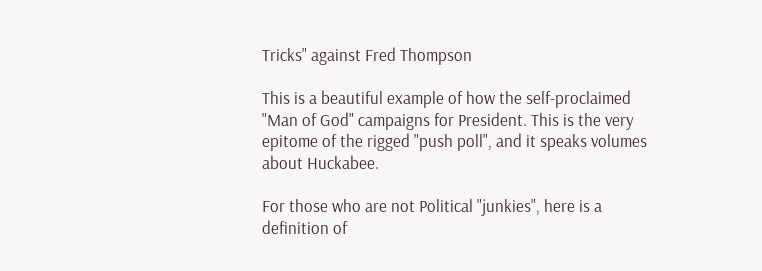Tricks" against Fred Thompson

This is a beautiful example of how the self-proclaimed "Man of God" campaigns for President. This is the very epitome of the rigged "push poll", and it speaks volumes about Huckabee.

For those who are not Political "junkies", here is a definition of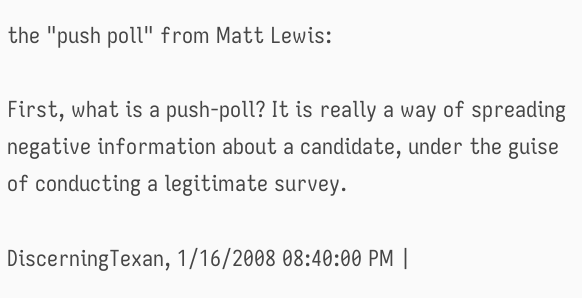the "push poll" from Matt Lewis:

First, what is a push-poll? It is really a way of spreading negative information about a candidate, under the guise of conducting a legitimate survey.

DiscerningTexan, 1/16/2008 08:40:00 PM |